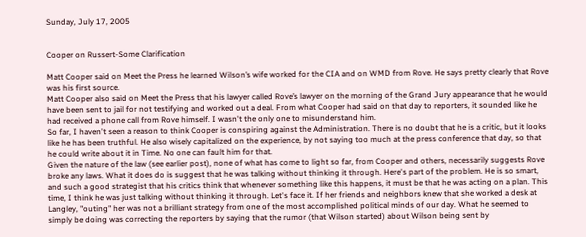Sunday, July 17, 2005


Cooper on Russert-Some Clarification

Matt Cooper said on Meet the Press he learned Wilson’s wife worked for the CIA and on WMD from Rove. He says pretty clearly that Rove was his first source.
Matt Cooper also said on Meet the Press that his lawyer called Rove’s lawyer on the morning of the Grand Jury appearance that he would have been sent to jail for not testifying and worked out a deal. From what Cooper had said on that day to reporters, it sounded like he had received a phone call from Rove himself. I wasn't the only one to misunderstand him.
So far, I haven't seen a reason to think Cooper is conspiring against the Administration. There is no doubt that he is a critic, but it looks like he has been truthful. He also wisely capitalized on the experience, by not saying too much at the press conference that day, so that he could write about it in Time. No one can fault him for that.
Given the nature of the law (see earlier post), none of what has come to light so far, from Cooper and others, necessarily suggests Rove broke any laws. What it does do is suggest that he was talking without thinking it through. Here's part of the problem. He is so smart, and such a good strategist that his critics think that whenever something like this happens, it must be that he was acting on a plan. This time, I think he was just talking without thinking it through. Let's face it. If her friends and neighbors knew that she worked a desk at Langley, "outing" her was not a brilliant strategy from one of the most accomplished political minds of our day. What he seemed to simply be doing was correcting the reporters by saying that the rumor (that Wilson started) about Wilson being sent by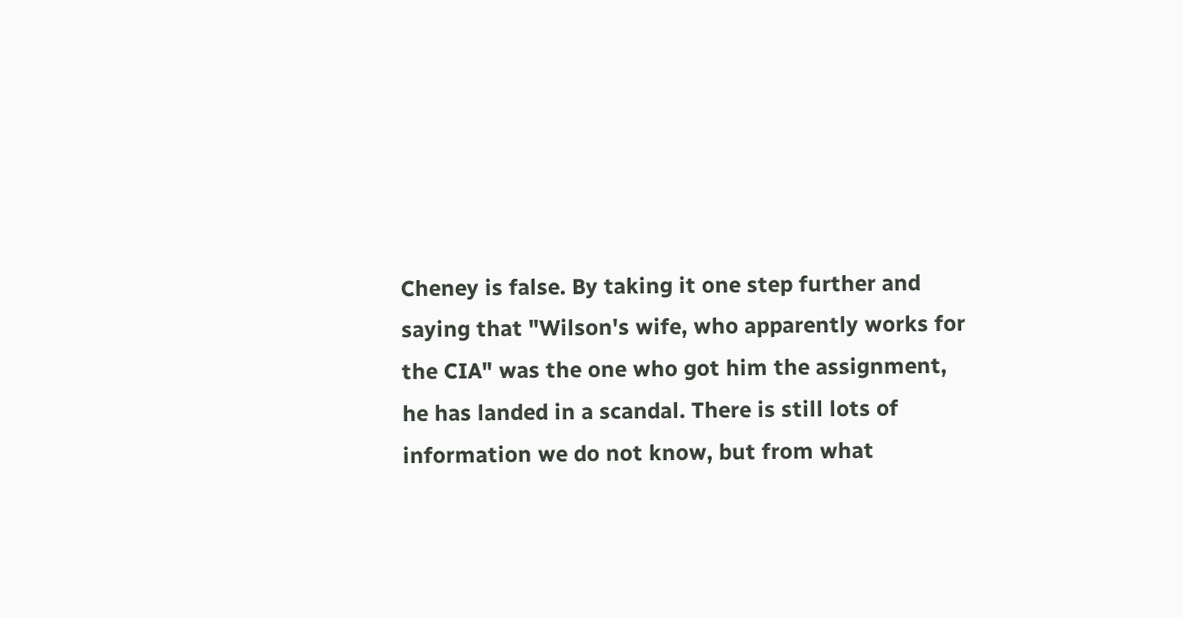Cheney is false. By taking it one step further and saying that "Wilson's wife, who apparently works for the CIA" was the one who got him the assignment, he has landed in a scandal. There is still lots of information we do not know, but from what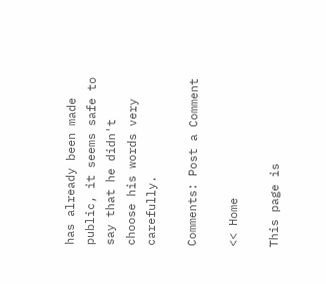has already been made public, it seems safe to say that he didn't choose his words very carefully.

Comments: Post a Comment

<< Home

This page is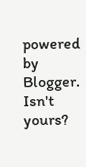powered by Blogger. Isn't yours?